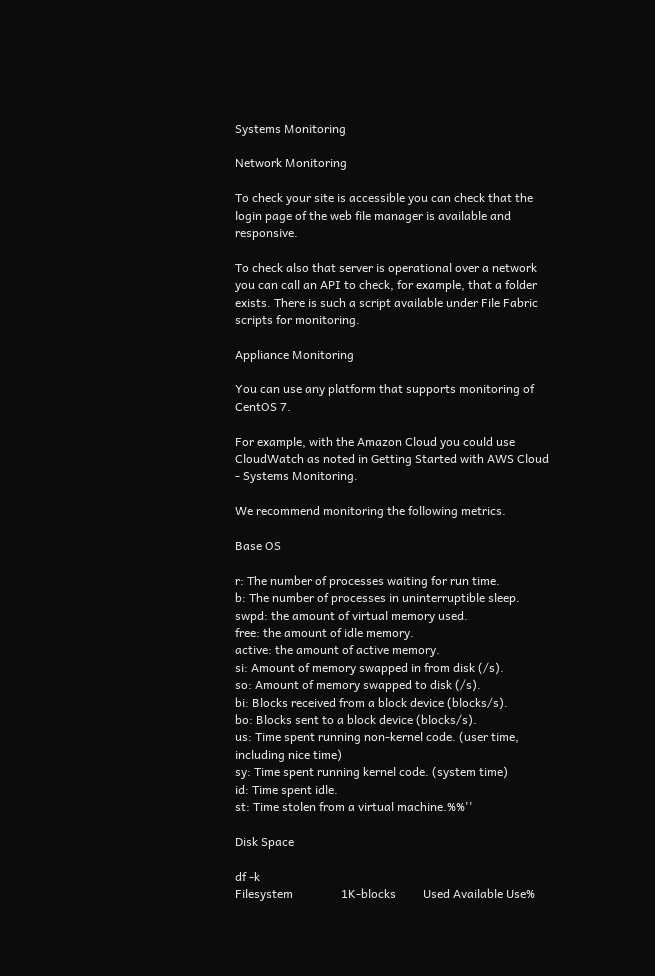Systems Monitoring

Network Monitoring

To check your site is accessible you can check that the login page of the web file manager is available and responsive.

To check also that server is operational over a network you can call an API to check, for example, that a folder exists. There is such a script available under File Fabric scripts for monitoring.

Appliance Monitoring

You can use any platform that supports monitoring of CentOS 7.

For example, with the Amazon Cloud you could use CloudWatch as noted in Getting Started with AWS Cloud - Systems Monitoring.

We recommend monitoring the following metrics.

Base OS

r: The number of processes waiting for run time.
b: The number of processes in uninterruptible sleep.
swpd: the amount of virtual memory used.
free: the amount of idle memory.
active: the amount of active memory.
si: Amount of memory swapped in from disk (/s).
so: Amount of memory swapped to disk (/s).
bi: Blocks received from a block device (blocks/s).
bo: Blocks sent to a block device (blocks/s).
us: Time spent running non-kernel code. (user time, including nice time)
sy: Time spent running kernel code. (system time)
id: Time spent idle.
st: Time stolen from a virtual machine.%%''

Disk Space

df -k
Filesystem                1K-blocks         Used Available Use%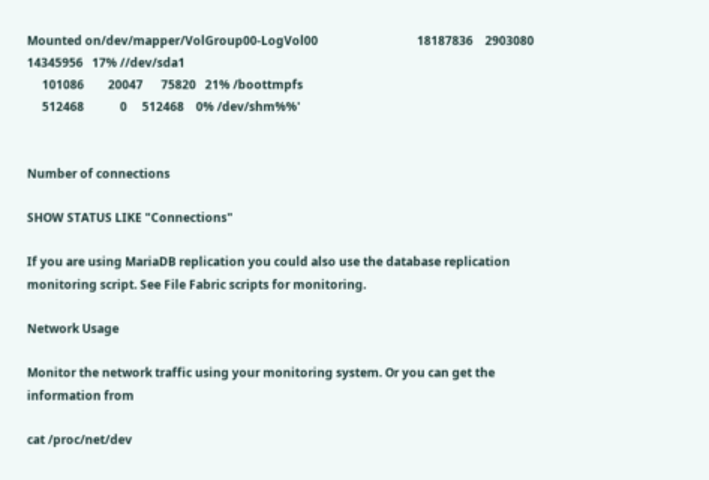Mounted on/dev/mapper/VolGroup00-LogVol00                                 18187836    2903080   14345956   17% //dev/sda1
     101086        20047      75820   21% /boottmpfs
     512468            0     512468    0% /dev/shm%%'


Number of connections

SHOW STATUS LIKE "Connections"

If you are using MariaDB replication you could also use the database replication monitoring script. See File Fabric scripts for monitoring.

Network Usage

Monitor the network traffic using your monitoring system. Or you can get the information from

cat /proc/net/dev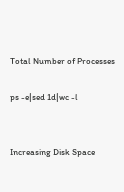Total Number of Processes

ps -e|sed 1d|wc -l


Increasing Disk Space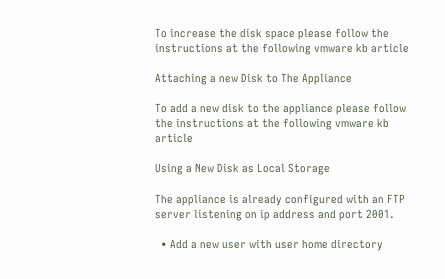To increase the disk space please follow the instructions at the following vmware kb article

Attaching a new Disk to The Appliance

To add a new disk to the appliance please follow the instructions at the following vmware kb article

Using a New Disk as Local Storage

The appliance is already configured with an FTP server listening on ip address and port 2001.

  • Add a new user with user home directory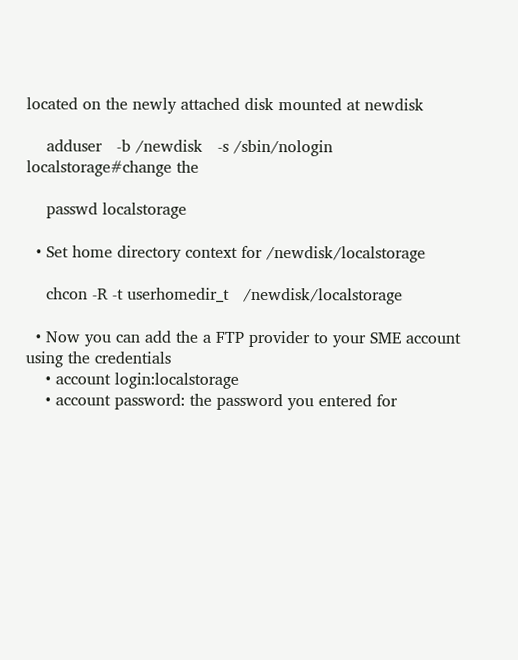located on the newly attached disk mounted at newdisk

    adduser   -b /newdisk   -s /sbin/nologin localstorage#change the

    passwd localstorage

  • Set home directory context for /newdisk/localstorage

    chcon -R -t userhomedir_t   /newdisk/localstorage

  • Now you can add the a FTP provider to your SME account using the credentials
    • account login:localstorage
    • account password: the password you entered for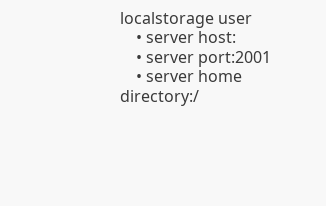localstorage user
    • server host:
    • server port:2001
    • server home directory:/